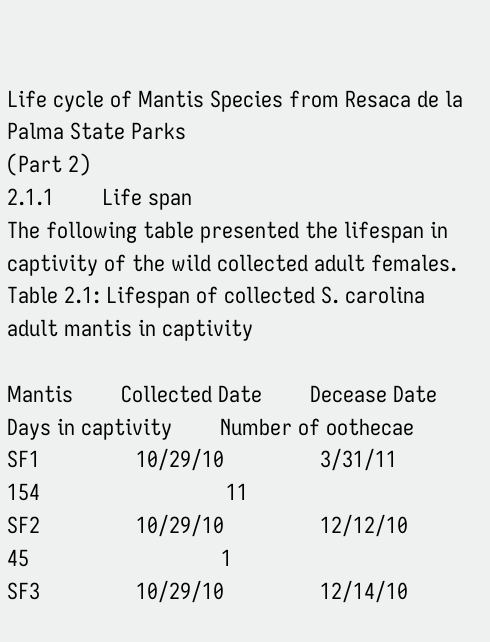Life cycle of Mantis Species from Resaca de la Palma State Parks
(Part 2)
2.1.1        Life span
The following table presented the lifespan in captivity of the wild collected adult females.
Table 2.1: Lifespan of collected S. carolina adult mantis in captivity

Mantis        Collected Date        Decease Date        Days in captivity        Number of oothecae
SF1                10/29/10                3/31/11                                154                               11
SF2                10/29/10                12/12/10                                45                                1
SF3                10/29/10                12/14/10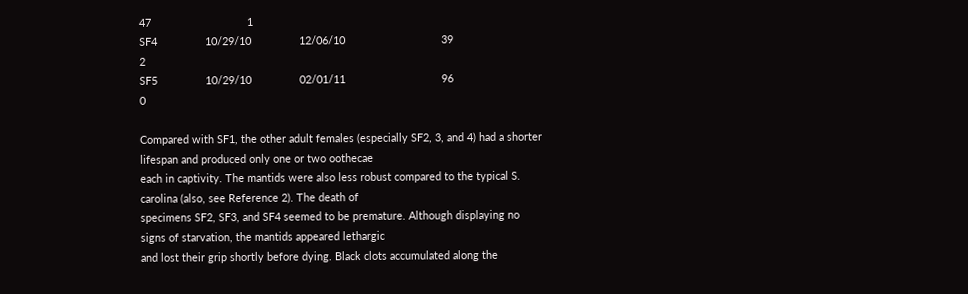47                                1
SF4                10/29/10                12/06/10                                39                                2
SF5                10/29/10                02/01/11                                96                                0

Compared with SF1, the other adult females (especially SF2, 3, and 4) had a shorter lifespan and produced only one or two oothecae
each in captivity. The mantids were also less robust compared to the typical S. carolina (also, see Reference 2). The death of
specimens SF2, SF3, and SF4 seemed to be premature. Although displaying no signs of starvation, the mantids appeared lethargic
and lost their grip shortly before dying. Black clots accumulated along the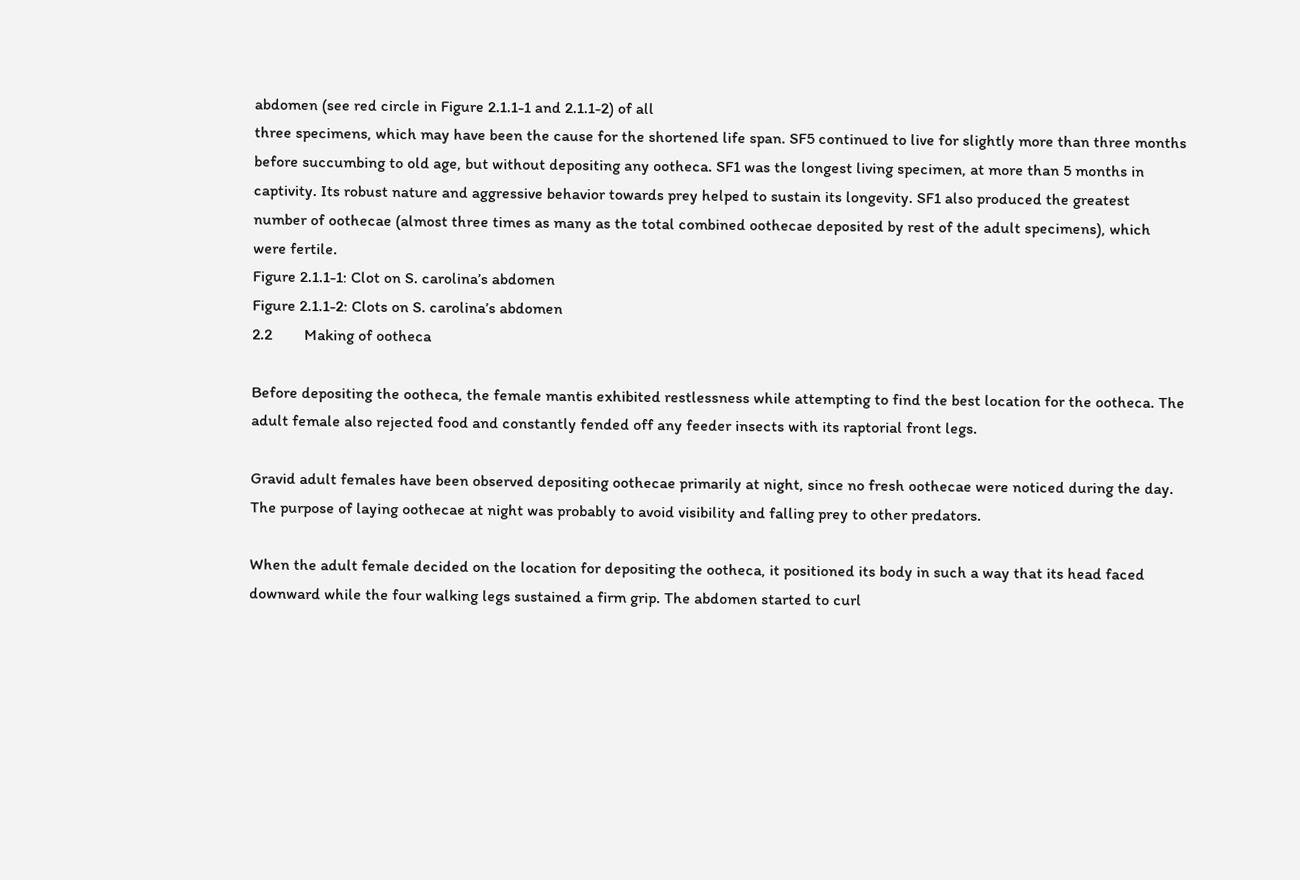abdomen (see red circle in Figure 2.1.1-1 and 2.1.1-2) of all
three specimens, which may have been the cause for the shortened life span. SF5 continued to live for slightly more than three months
before succumbing to old age, but without depositing any ootheca. SF1 was the longest living specimen, at more than 5 months in
captivity. Its robust nature and aggressive behavior towards prey helped to sustain its longevity. SF1 also produced the greatest
number of oothecae (almost three times as many as the total combined oothecae deposited by rest of the adult specimens), which
were fertile.
Figure 2.1.1-1: Clot on S. carolina’s abdomen
Figure 2.1.1-2: Clots on S. carolina’s abdomen
2.2        Making of ootheca

Before depositing the ootheca, the female mantis exhibited restlessness while attempting to find the best location for the ootheca. The
adult female also rejected food and constantly fended off any feeder insects with its raptorial front legs.

Gravid adult females have been observed depositing oothecae primarily at night, since no fresh oothecae were noticed during the day.
The purpose of laying oothecae at night was probably to avoid visibility and falling prey to other predators.

When the adult female decided on the location for depositing the ootheca, it positioned its body in such a way that its head faced
downward while the four walking legs sustained a firm grip. The abdomen started to curl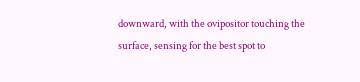downward, with the ovipositor touching the
surface, sensing for the best spot to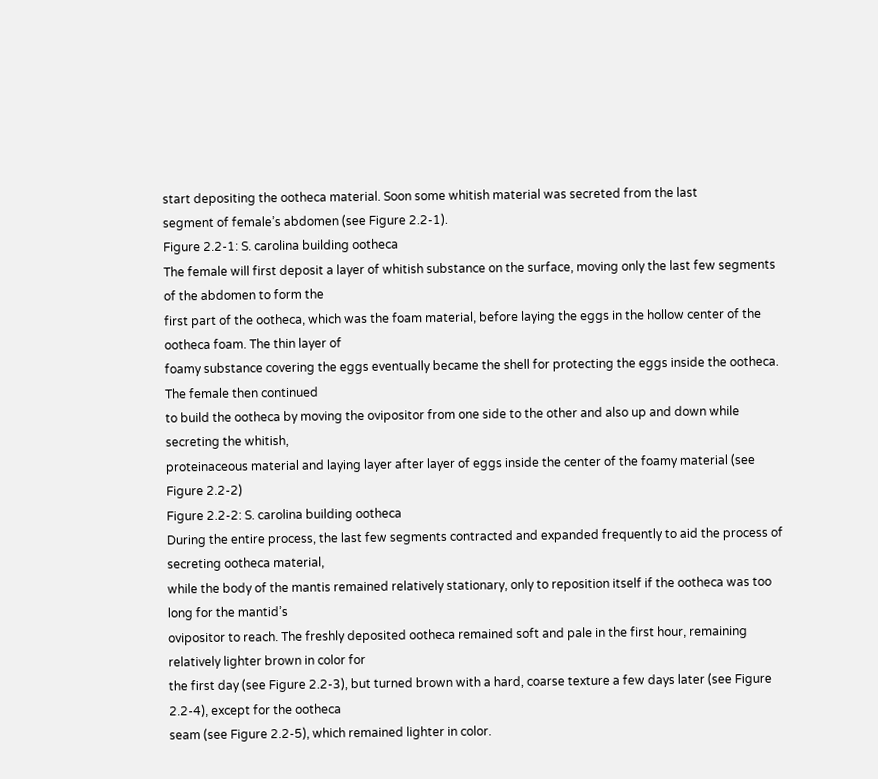start depositing the ootheca material. Soon some whitish material was secreted from the last
segment of female’s abdomen (see Figure 2.2-1).
Figure 2.2-1: S. carolina building ootheca
The female will first deposit a layer of whitish substance on the surface, moving only the last few segments of the abdomen to form the
first part of the ootheca, which was the foam material, before laying the eggs in the hollow center of the ootheca foam. The thin layer of
foamy substance covering the eggs eventually became the shell for protecting the eggs inside the ootheca. The female then continued
to build the ootheca by moving the ovipositor from one side to the other and also up and down while secreting the whitish,
proteinaceous material and laying layer after layer of eggs inside the center of the foamy material (see Figure 2.2-2)
Figure 2.2-2: S. carolina building ootheca
During the entire process, the last few segments contracted and expanded frequently to aid the process of secreting ootheca material,
while the body of the mantis remained relatively stationary, only to reposition itself if the ootheca was too long for the mantid’s
ovipositor to reach. The freshly deposited ootheca remained soft and pale in the first hour, remaining relatively lighter brown in color for
the first day (see Figure 2.2-3), but turned brown with a hard, coarse texture a few days later (see Figure 2.2-4), except for the ootheca
seam (see Figure 2.2-5), which remained lighter in color.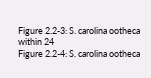Figure 2.2-3: S. carolina ootheca within 24
Figure 2.2-4: S. carolina ootheca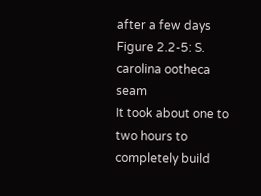after a few days
Figure 2.2-5: S. carolina ootheca seam
It took about one to two hours to completely build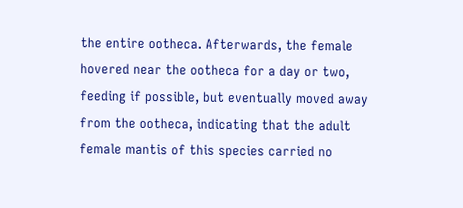the entire ootheca. Afterwards, the female hovered near the ootheca for a day or two,
feeding if possible, but eventually moved away from the ootheca, indicating that the adult female mantis of this species carried no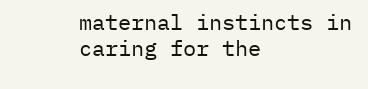maternal instincts in caring for the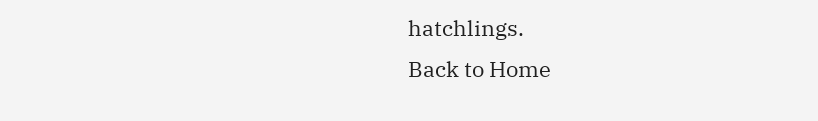hatchlings.
Back to Home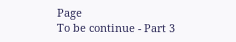Page
To be continue - Part 3